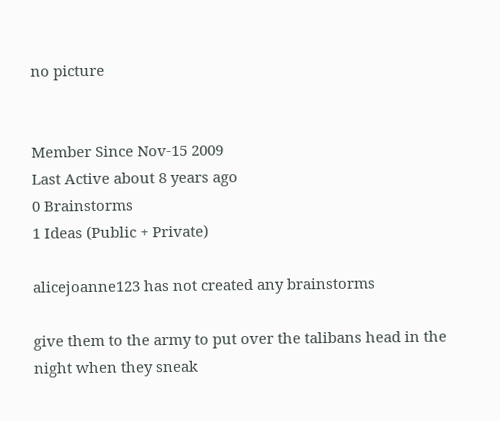no picture


Member Since Nov-15 2009
Last Active about 8 years ago
0 Brainstorms
1 Ideas (Public + Private)

alicejoanne123 has not created any brainstorms

give them to the army to put over the talibans head in the night when they sneak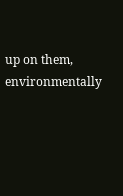up on them, environmentally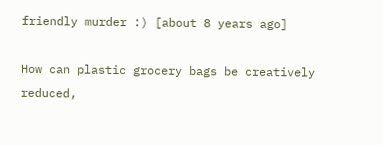friendly murder :) [about 8 years ago]

How can plastic grocery bags be creatively reduced,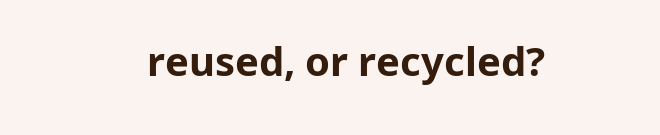reused, or recycled?